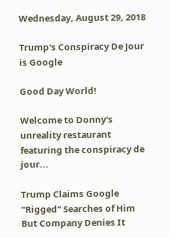Wednesday, August 29, 2018

Trump's Conspiracy De Jour is Google

Good Day World!

Welcome to Donny's unreality restaurant featuring the conspiracy de jour...

Trump Claims Google "Rigged" Searches of Him But Company Denies It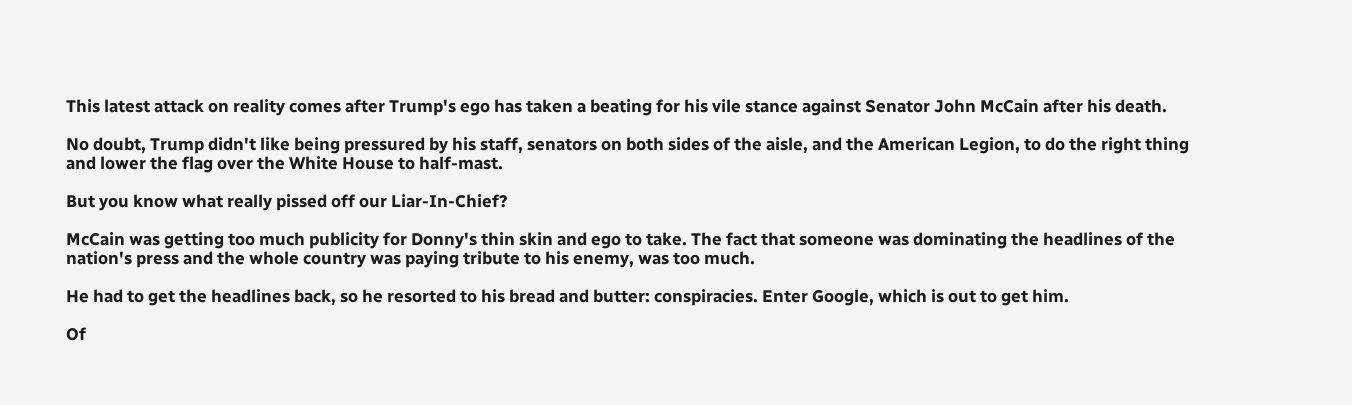This latest attack on reality comes after Trump's ego has taken a beating for his vile stance against Senator John McCain after his death.

No doubt, Trump didn't like being pressured by his staff, senators on both sides of the aisle, and the American Legion, to do the right thing and lower the flag over the White House to half-mast.

But you know what really pissed off our Liar-In-Chief?

McCain was getting too much publicity for Donny's thin skin and ego to take. The fact that someone was dominating the headlines of the nation's press and the whole country was paying tribute to his enemy, was too much.

He had to get the headlines back, so he resorted to his bread and butter: conspiracies. Enter Google, which is out to get him.

Of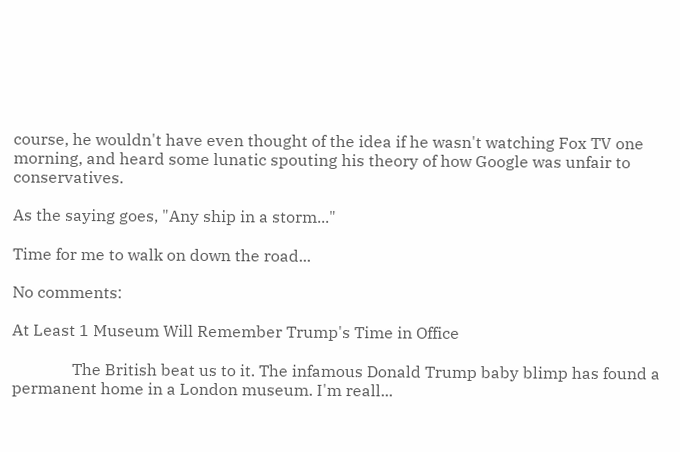course, he wouldn't have even thought of the idea if he wasn't watching Fox TV one morning, and heard some lunatic spouting his theory of how Google was unfair to conservatives.

As the saying goes, "Any ship in a storm..."

Time for me to walk on down the road...

No comments:

At Least 1 Museum Will Remember Trump's Time in Office

               The British beat us to it. The infamous Donald Trump baby blimp has found a permanent home in a London museum. I'm reall...